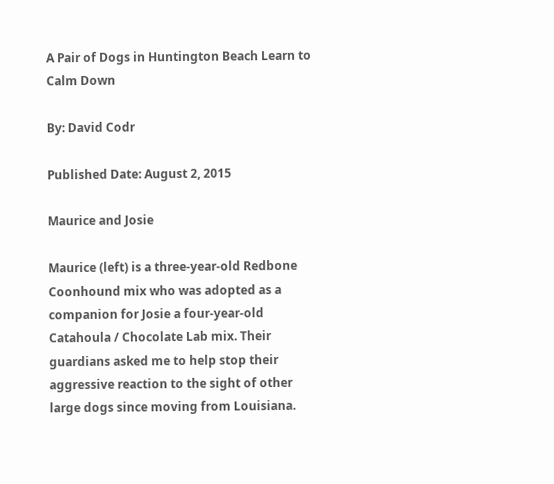A Pair of Dogs in Huntington Beach Learn to Calm Down

By: David Codr

Published Date: August 2, 2015

Maurice and Josie

Maurice (left) is a three-year-old Redbone Coonhound mix who was adopted as a companion for Josie a four-year-old Catahoula / Chocolate Lab mix. Their guardians asked me to help stop their aggressive reaction to the sight of other large dogs since moving from Louisiana.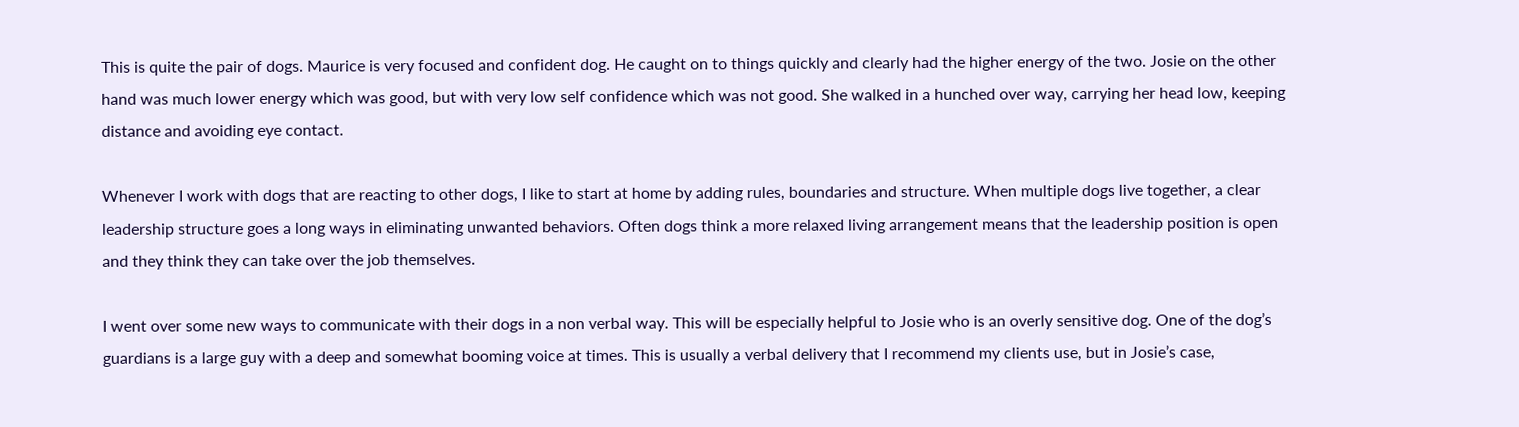This is quite the pair of dogs. Maurice is very focused and confident dog. He caught on to things quickly and clearly had the higher energy of the two. Josie on the other hand was much lower energy which was good, but with very low self confidence which was not good. She walked in a hunched over way, carrying her head low, keeping distance and avoiding eye contact.

Whenever I work with dogs that are reacting to other dogs, I like to start at home by adding rules, boundaries and structure. When multiple dogs live together, a clear leadership structure goes a long ways in eliminating unwanted behaviors. Often dogs think a more relaxed living arrangement means that the leadership position is open and they think they can take over the job themselves.

I went over some new ways to communicate with their dogs in a non verbal way. This will be especially helpful to Josie who is an overly sensitive dog. One of the dog’s guardians is a large guy with a deep and somewhat booming voice at times. This is usually a verbal delivery that I recommend my clients use, but in Josie’s case,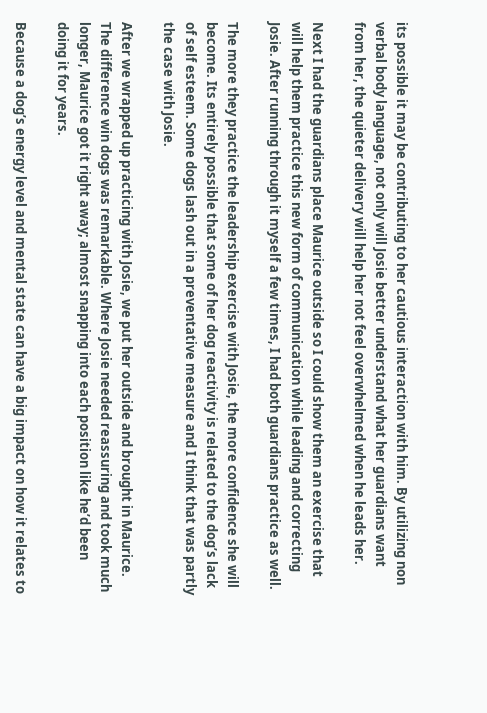its possible it may be contributing to her cautious interaction with him. By utilizing non verbal body language, not only will Josie better understand what her guardians want from her, the quieter delivery will help her not feel overwhelmed when he leads her.

Next I had the guardians place Maurice outside so I could show them an exercise that will help them practice this new form of communication while leading and correcting Josie. After running through it myself a few times, I had both guardians practice as well.

The more they practice the leadership exercise with Josie, the more confidence she will become. Its entirely possible that some of her dog reactivity is related to the dog’s lack of self esteem. Some dogs lash out in a preventative measure and I think that was partly the case with Josie.

After we wrapped up practicing with Josie, we put her outside and brought in Maurice. The difference win dogs was remarkable. Where Josie needed reassuring and took much longer, Maurice got it right away; almost snapping into each position like he’d been doing it for years.

Because a dog’s energy level and mental state can have a big impact on how it relates to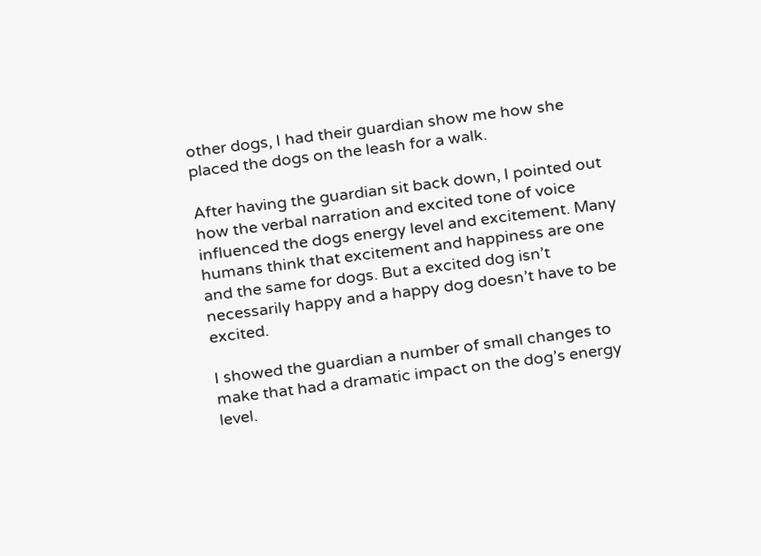other dogs, I had their guardian show me how she placed the dogs on the leash for a walk.

After having the guardian sit back down, I pointed out how the verbal narration and excited tone of voice influenced the dogs energy level and excitement. Many humans think that excitement and happiness are one and the same for dogs. But a excited dog isn’t necessarily happy and a happy dog doesn’t have to be excited.

I showed the guardian a number of small changes to make that had a dramatic impact on the dog’s energy level.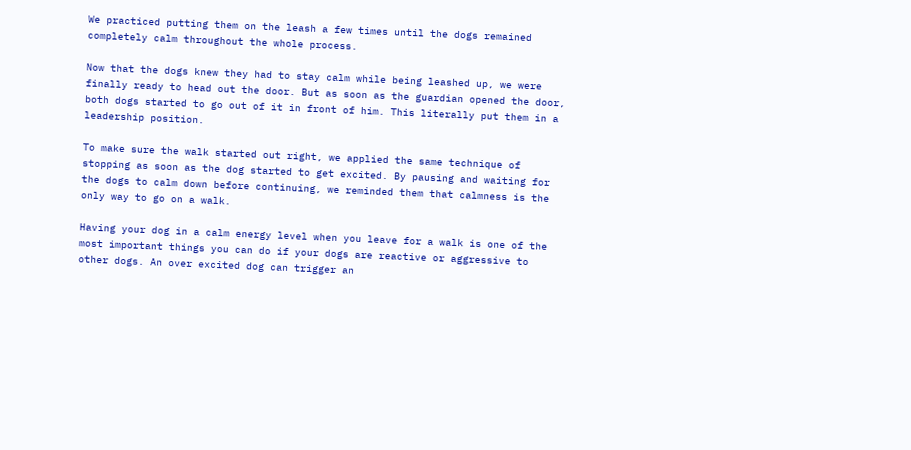We practiced putting them on the leash a few times until the dogs remained completely calm throughout the whole process.

Now that the dogs knew they had to stay calm while being leashed up, we were finally ready to head out the door. But as soon as the guardian opened the door, both dogs started to go out of it in front of him. This literally put them in a leadership position.

To make sure the walk started out right, we applied the same technique of stopping as soon as the dog started to get excited. By pausing and waiting for the dogs to calm down before continuing, we reminded them that calmness is the only way to go on a walk.

Having your dog in a calm energy level when you leave for a walk is one of the most important things you can do if your dogs are reactive or aggressive to other dogs. An over excited dog can trigger an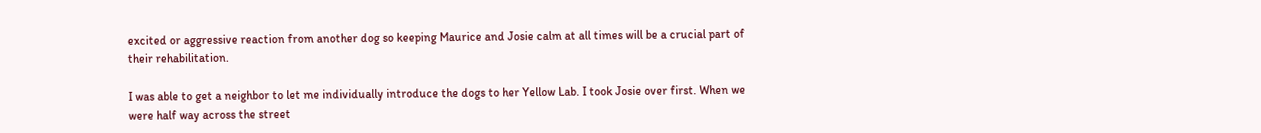excited or aggressive reaction from another dog so keeping Maurice and Josie calm at all times will be a crucial part of their rehabilitation.

I was able to get a neighbor to let me individually introduce the dogs to her Yellow Lab. I took Josie over first. When we were half way across the street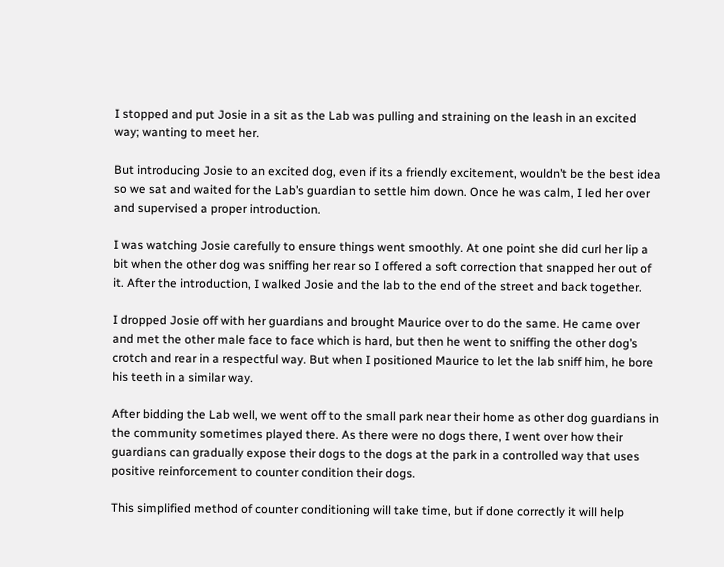I stopped and put Josie in a sit as the Lab was pulling and straining on the leash in an excited way; wanting to meet her.

But introducing Josie to an excited dog, even if its a friendly excitement, wouldn’t be the best idea so we sat and waited for the Lab’s guardian to settle him down. Once he was calm, I led her over and supervised a proper introduction.

I was watching Josie carefully to ensure things went smoothly. At one point she did curl her lip a bit when the other dog was sniffing her rear so I offered a soft correction that snapped her out of it. After the introduction, I walked Josie and the lab to the end of the street and back together.

I dropped Josie off with her guardians and brought Maurice over to do the same. He came over and met the other male face to face which is hard, but then he went to sniffing the other dog’s crotch and rear in a respectful way. But when I positioned Maurice to let the lab sniff him, he bore his teeth in a similar way.

After bidding the Lab well, we went off to the small park near their home as other dog guardians in the community sometimes played there. As there were no dogs there, I went over how their guardians can gradually expose their dogs to the dogs at the park in a controlled way that uses positive reinforcement to counter condition their dogs.

This simplified method of counter conditioning will take time, but if done correctly it will help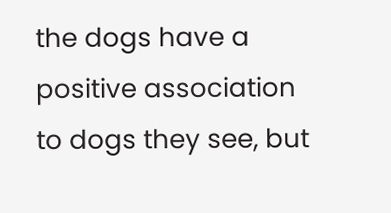the dogs have a positive association to dogs they see, but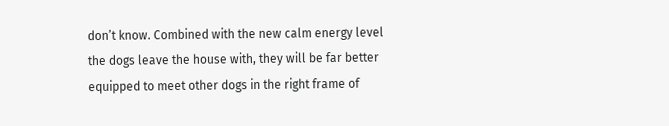don’t know. Combined with the new calm energy level the dogs leave the house with, they will be far better equipped to meet other dogs in the right frame of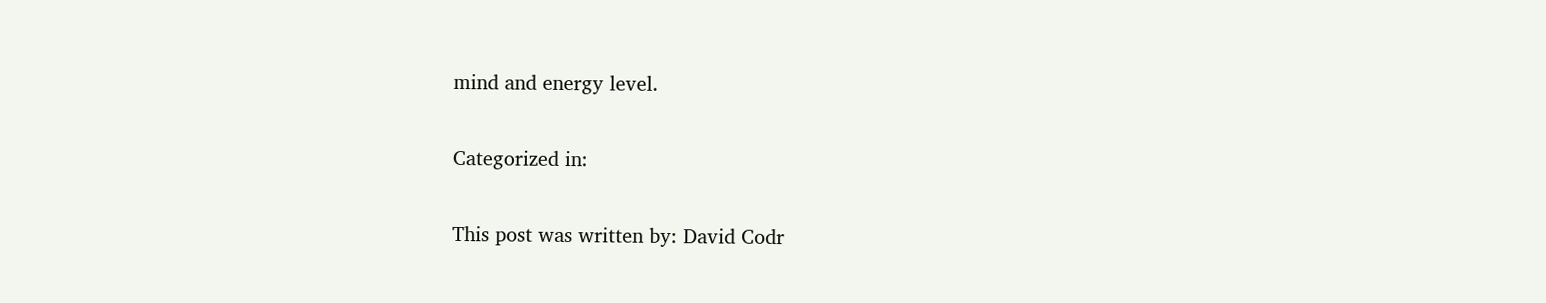mind and energy level.

Categorized in:

This post was written by: David Codr